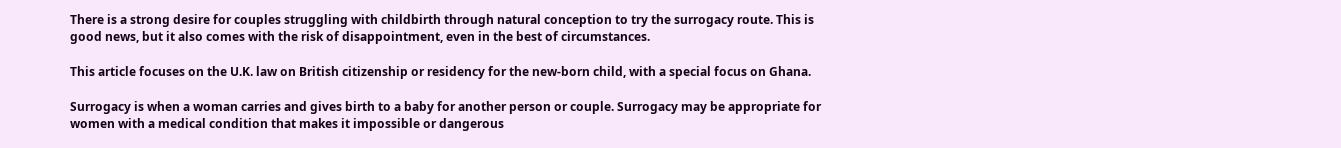There is a strong desire for couples struggling with childbirth through natural conception to try the surrogacy route. This is good news, but it also comes with the risk of disappointment, even in the best of circumstances.

This article focuses on the U.K. law on British citizenship or residency for the new-born child, with a special focus on Ghana.

Surrogacy is when a woman carries and gives birth to a baby for another person or couple. Surrogacy may be appropriate for women with a medical condition that makes it impossible or dangerous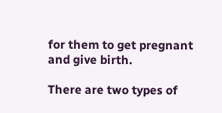for them to get pregnant and give birth.

There are two types of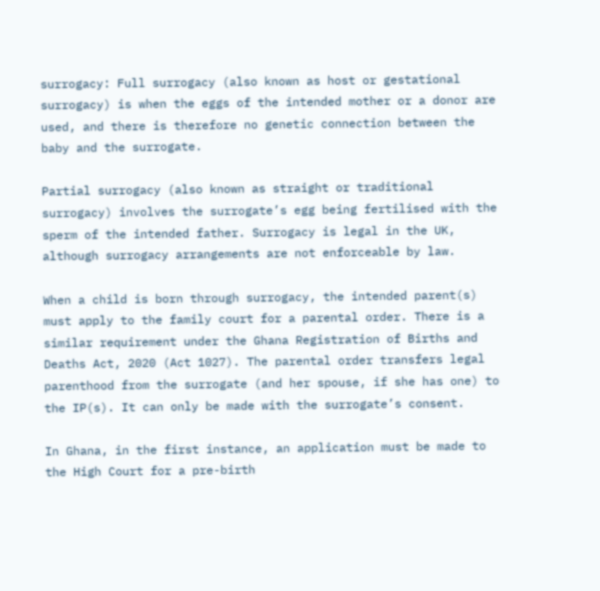surrogacy: Full surrogacy (also known as host or gestational surrogacy) is when the eggs of the intended mother or a donor are used, and there is therefore no genetic connection between the baby and the surrogate.

Partial surrogacy (also known as straight or traditional surrogacy) involves the surrogate’s egg being fertilised with the sperm of the intended father. Surrogacy is legal in the UK, although surrogacy arrangements are not enforceable by law.

When a child is born through surrogacy, the intended parent(s) must apply to the family court for a parental order. There is a similar requirement under the Ghana Registration of Births and Deaths Act, 2020 (Act 1027). The parental order transfers legal parenthood from the surrogate (and her spouse, if she has one) to the IP(s). It can only be made with the surrogate’s consent.

In Ghana, in the first instance, an application must be made to the High Court for a pre-birth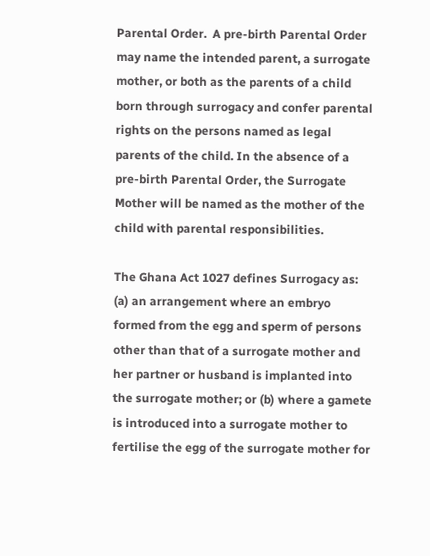Parental Order.  A pre-birth Parental Order may name the intended parent, a surrogate mother, or both as the parents of a child born through surrogacy and confer parental rights on the persons named as legal parents of the child. In the absence of a pre-birth Parental Order, the Surrogate Mother will be named as the mother of the child with parental responsibilities.

The Ghana Act 1027 defines Surrogacy as: (a) an arrangement where an embryo formed from the egg and sperm of persons other than that of a surrogate mother and her partner or husband is implanted into the surrogate mother; or (b) where a gamete is introduced into a surrogate mother to fertilise the egg of the surrogate mother for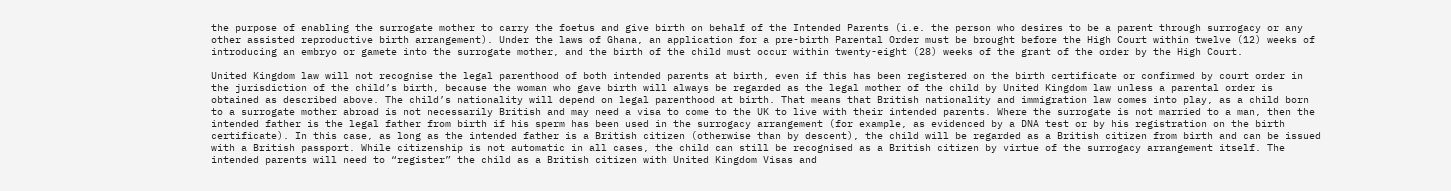the purpose of enabling the surrogate mother to carry the foetus and give birth on behalf of the Intended Parents (i.e. the person who desires to be a parent through surrogacy or any other assisted reproductive birth arrangement). Under the laws of Ghana, an application for a pre-birth Parental Order must be brought before the High Court within twelve (12) weeks of introducing an embryo or gamete into the surrogate mother, and the birth of the child must occur within twenty-eight (28) weeks of the grant of the order by the High Court.

United Kingdom law will not recognise the legal parenthood of both intended parents at birth, even if this has been registered on the birth certificate or confirmed by court order in the jurisdiction of the child’s birth, because the woman who gave birth will always be regarded as the legal mother of the child by United Kingdom law unless a parental order is obtained as described above. The child’s nationality will depend on legal parenthood at birth. That means that British nationality and immigration law comes into play, as a child born to a surrogate mother abroad is not necessarily British and may need a visa to come to the UK to live with their intended parents. Where the surrogate is not married to a man, then the intended father is the legal father from birth if his sperm has been used in the surrogacy arrangement (for example, as evidenced by a DNA test or by his registration on the birth certificate). In this case, as long as the intended father is a British citizen (otherwise than by descent), the child will be regarded as a British citizen from birth and can be issued with a British passport. While citizenship is not automatic in all cases, the child can still be recognised as a British citizen by virtue of the surrogacy arrangement itself. The intended parents will need to “register” the child as a British citizen with United Kingdom Visas and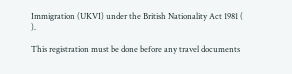Immigration (UKVI) under the British Nationality Act 1981 ( ).

This registration must be done before any travel documents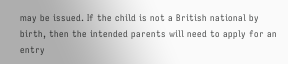may be issued. If the child is not a British national by birth, then the intended parents will need to apply for an entry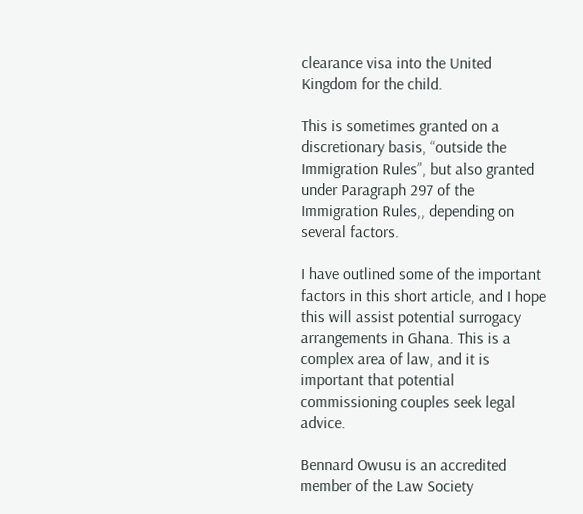clearance visa into the United Kingdom for the child.

This is sometimes granted on a discretionary basis, “outside the Immigration Rules”, but also granted under Paragraph 297 of the Immigration Rules,, depending on several factors.

I have outlined some of the important factors in this short article, and I hope this will assist potential surrogacy arrangements in Ghana. This is a complex area of law, and it is important that potential commissioning couples seek legal advice.

Bennard Owusu is an accredited member of the Law Society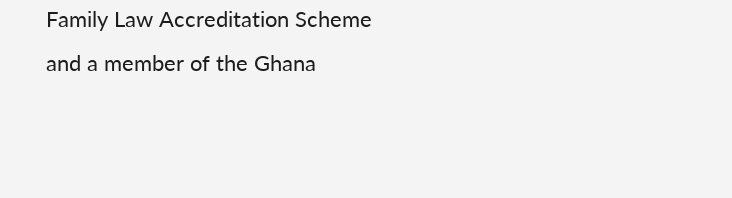Family Law Accreditation Scheme and a member of the Ghana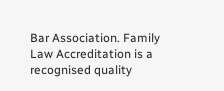Bar Association. Family Law Accreditation is a recognised quality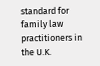standard for family law practitioners in the U.K.